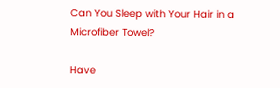Can You Sleep with Your Hair in a Microfiber Towel?

Have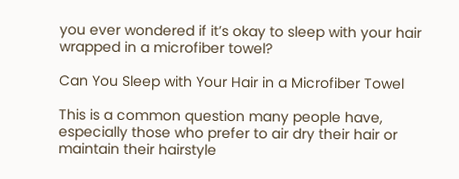you ever wondered if it’s okay to sleep with your hair wrapped in a microfiber towel?

Can You Sleep with Your Hair in a Microfiber Towel

This is a common question many people have, especially those who prefer to air dry their hair or maintain their hairstyle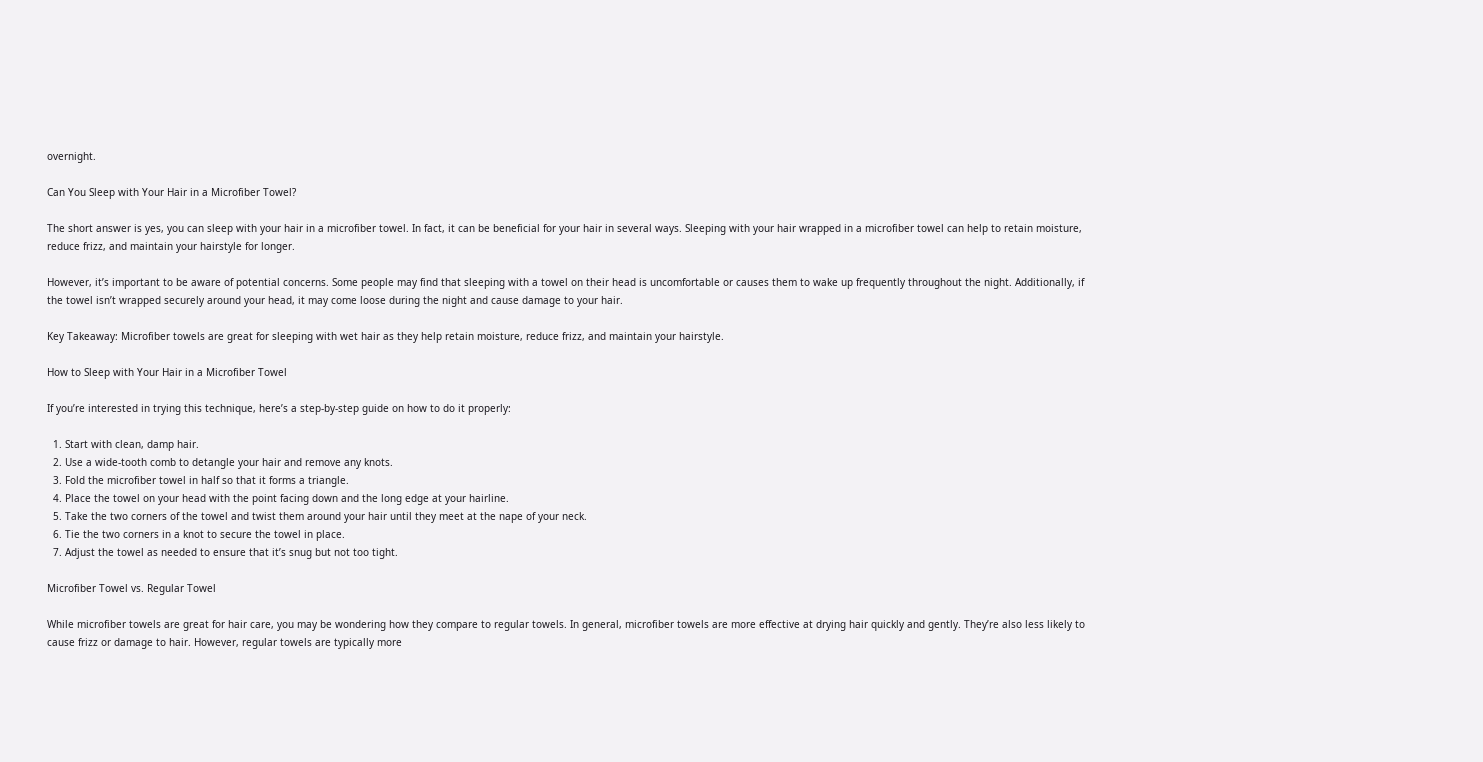overnight.

Can You Sleep with Your Hair in a Microfiber Towel?

The short answer is yes, you can sleep with your hair in a microfiber towel. In fact, it can be beneficial for your hair in several ways. Sleeping with your hair wrapped in a microfiber towel can help to retain moisture, reduce frizz, and maintain your hairstyle for longer.

However, it’s important to be aware of potential concerns. Some people may find that sleeping with a towel on their head is uncomfortable or causes them to wake up frequently throughout the night. Additionally, if the towel isn’t wrapped securely around your head, it may come loose during the night and cause damage to your hair.

Key Takeaway: Microfiber towels are great for sleeping with wet hair as they help retain moisture, reduce frizz, and maintain your hairstyle.

How to Sleep with Your Hair in a Microfiber Towel

If you’re interested in trying this technique, here’s a step-by-step guide on how to do it properly:

  1. Start with clean, damp hair.
  2. Use a wide-tooth comb to detangle your hair and remove any knots.
  3. Fold the microfiber towel in half so that it forms a triangle.
  4. Place the towel on your head with the point facing down and the long edge at your hairline.
  5. Take the two corners of the towel and twist them around your hair until they meet at the nape of your neck.
  6. Tie the two corners in a knot to secure the towel in place.
  7. Adjust the towel as needed to ensure that it’s snug but not too tight.

Microfiber Towel vs. Regular Towel

While microfiber towels are great for hair care, you may be wondering how they compare to regular towels. In general, microfiber towels are more effective at drying hair quickly and gently. They’re also less likely to cause frizz or damage to hair. However, regular towels are typically more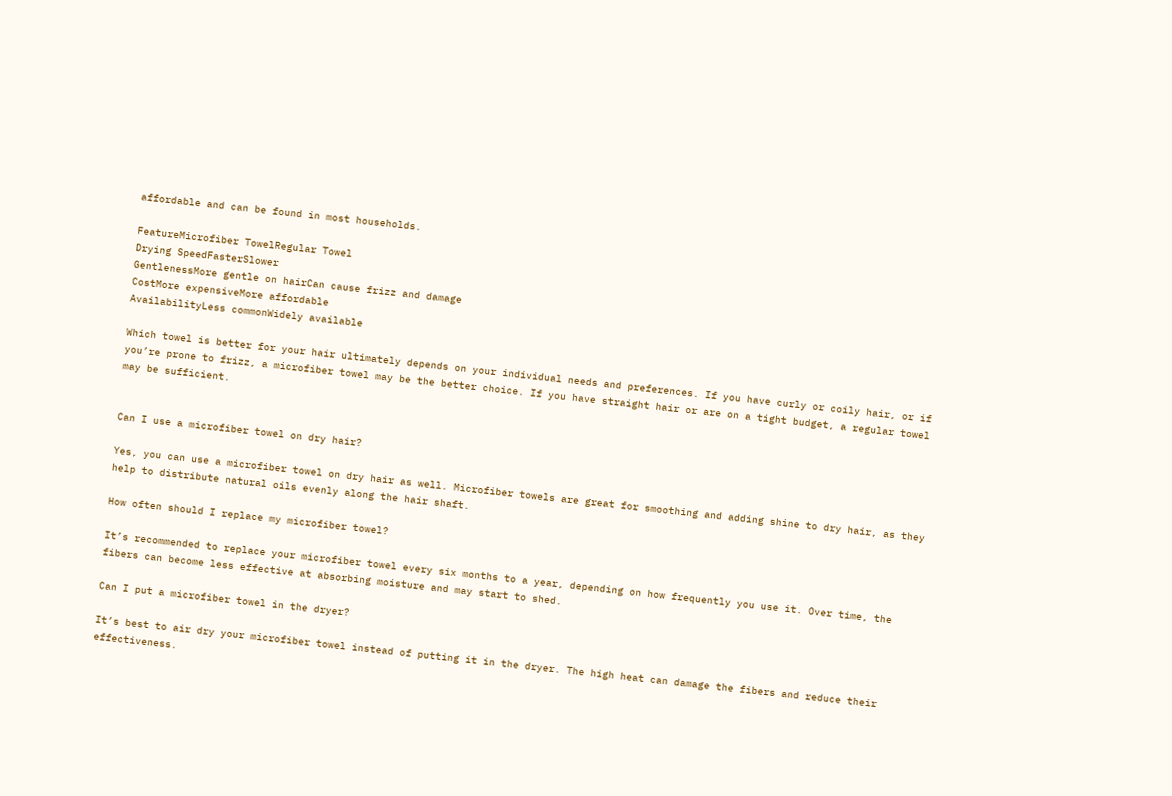affordable and can be found in most households.

FeatureMicrofiber TowelRegular Towel
Drying SpeedFasterSlower
GentlenessMore gentle on hairCan cause frizz and damage
CostMore expensiveMore affordable
AvailabilityLess commonWidely available

Which towel is better for your hair ultimately depends on your individual needs and preferences. If you have curly or coily hair, or if you’re prone to frizz, a microfiber towel may be the better choice. If you have straight hair or are on a tight budget, a regular towel may be sufficient.


Can I use a microfiber towel on dry hair?

Yes, you can use a microfiber towel on dry hair as well. Microfiber towels are great for smoothing and adding shine to dry hair, as they help to distribute natural oils evenly along the hair shaft.

How often should I replace my microfiber towel?

It’s recommended to replace your microfiber towel every six months to a year, depending on how frequently you use it. Over time, the fibers can become less effective at absorbing moisture and may start to shed.

Can I put a microfiber towel in the dryer?

It’s best to air dry your microfiber towel instead of putting it in the dryer. The high heat can damage the fibers and reduce their effectiveness.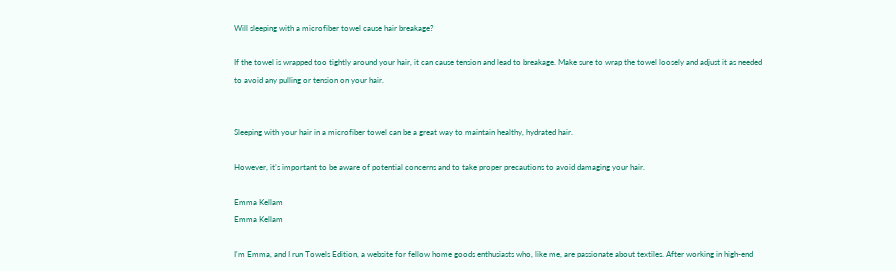Will sleeping with a microfiber towel cause hair breakage?

If the towel is wrapped too tightly around your hair, it can cause tension and lead to breakage. Make sure to wrap the towel loosely and adjust it as needed to avoid any pulling or tension on your hair.


Sleeping with your hair in a microfiber towel can be a great way to maintain healthy, hydrated hair.

However, it’s important to be aware of potential concerns and to take proper precautions to avoid damaging your hair.

Emma Kellam
Emma Kellam

I'm Emma, and I run Towels Edition, a website for fellow home goods enthusiasts who, like me, are passionate about textiles. After working in high-end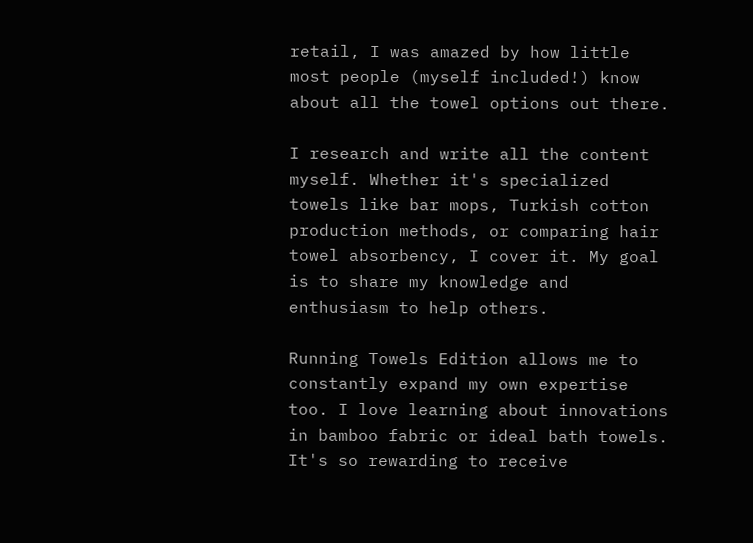retail, I was amazed by how little most people (myself included!) know about all the towel options out there.

I research and write all the content myself. Whether it's specialized towels like bar mops, Turkish cotton production methods, or comparing hair towel absorbency, I cover it. My goal is to share my knowledge and enthusiasm to help others.

Running Towels Edition allows me to constantly expand my own expertise too. I love learning about innovations in bamboo fabric or ideal bath towels. It's so rewarding to receive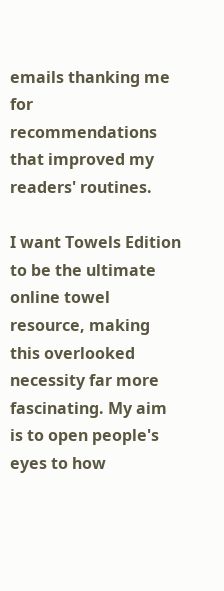emails thanking me for recommendations that improved my readers' routines.

I want Towels Edition to be the ultimate online towel resource, making this overlooked necessity far more fascinating. My aim is to open people's eyes to how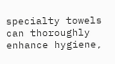specialty towels can thoroughly enhance hygiene,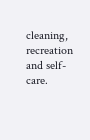cleaning, recreation and self-care.